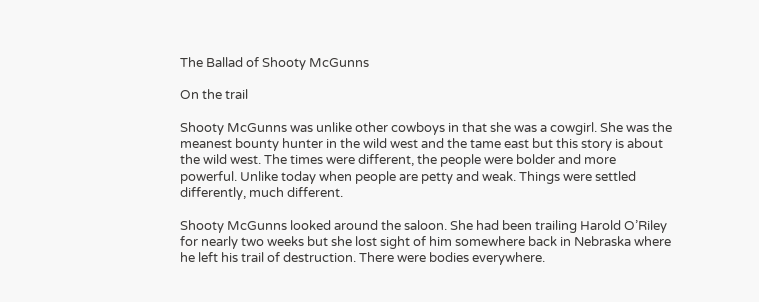The Ballad of Shooty McGunns

On the trail

Shooty McGunns was unlike other cowboys in that she was a cowgirl. She was the meanest bounty hunter in the wild west and the tame east but this story is about the wild west. The times were different, the people were bolder and more powerful. Unlike today when people are petty and weak. Things were settled differently, much different.

Shooty McGunns looked around the saloon. She had been trailing Harold O’Riley for nearly two weeks but she lost sight of him somewhere back in Nebraska where he left his trail of destruction. There were bodies everywhere.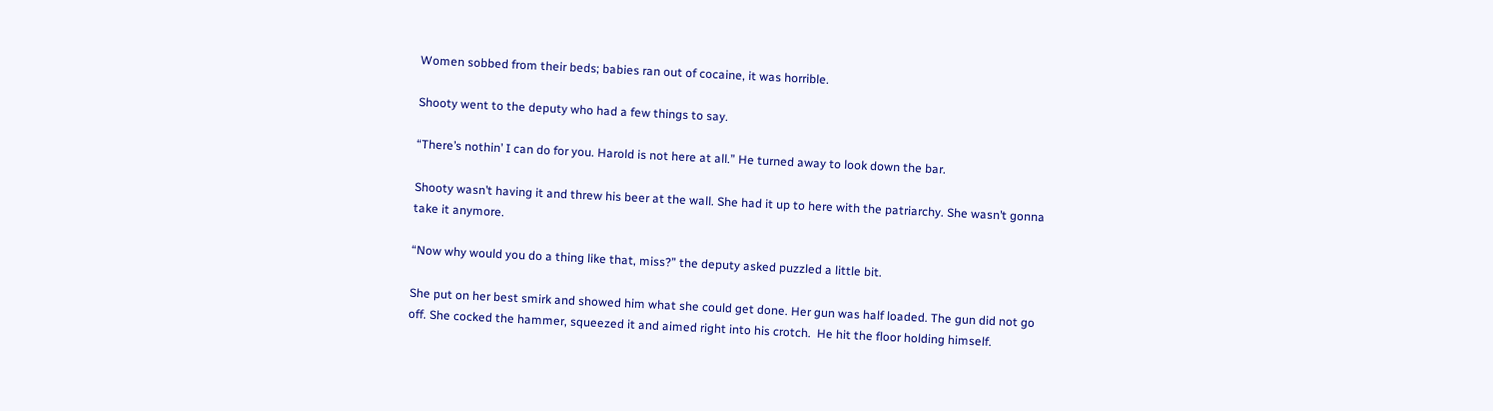Women sobbed from their beds; babies ran out of cocaine, it was horrible.

Shooty went to the deputy who had a few things to say.

“There’s nothin’ I can do for you. Harold is not here at all.” He turned away to look down the bar.

Shooty wasn’t having it and threw his beer at the wall. She had it up to here with the patriarchy. She wasn’t gonna take it anymore.

“Now why would you do a thing like that, miss?” the deputy asked puzzled a little bit.

She put on her best smirk and showed him what she could get done. Her gun was half loaded. The gun did not go off. She cocked the hammer, squeezed it and aimed right into his crotch.  He hit the floor holding himself.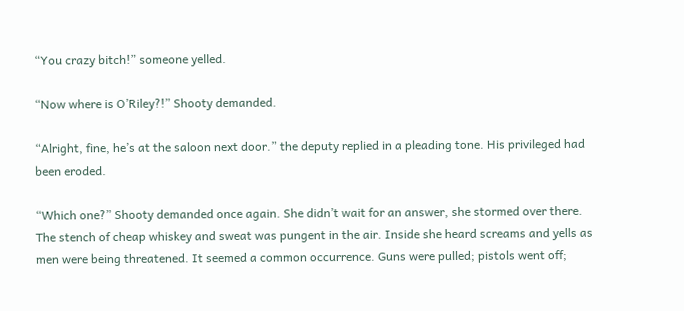“You crazy bitch!” someone yelled.

“Now where is O’Riley?!” Shooty demanded.

“Alright, fine, he’s at the saloon next door.” the deputy replied in a pleading tone. His privileged had been eroded.

“Which one?” Shooty demanded once again. She didn’t wait for an answer, she stormed over there. The stench of cheap whiskey and sweat was pungent in the air. Inside she heard screams and yells as men were being threatened. It seemed a common occurrence. Guns were pulled; pistols went off;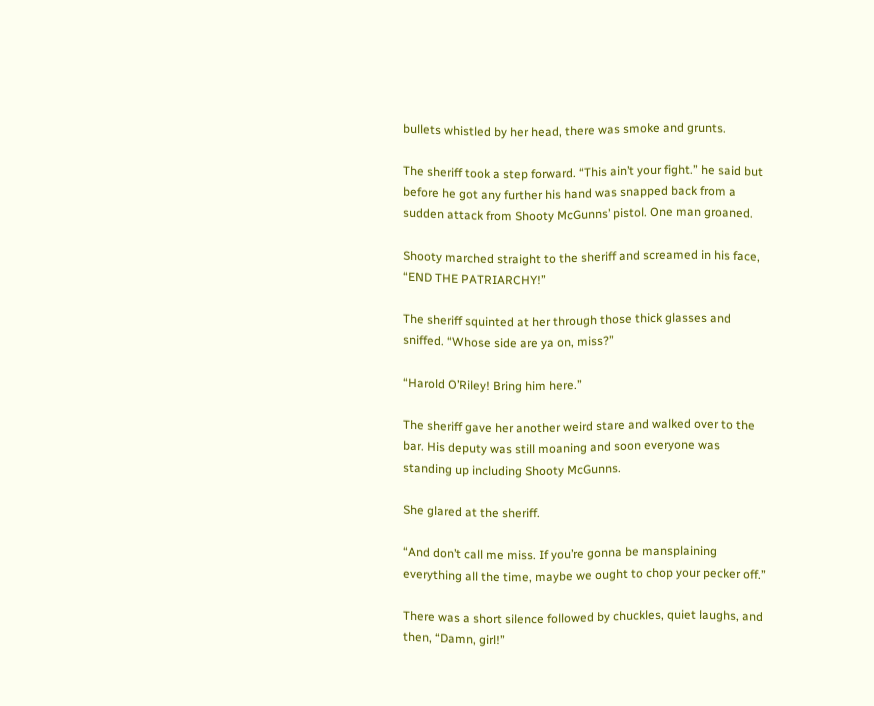bullets whistled by her head, there was smoke and grunts.

The sheriff took a step forward. “This ain’t your fight.” he said but before he got any further his hand was snapped back from a sudden attack from Shooty McGunns’ pistol. One man groaned.

Shooty marched straight to the sheriff and screamed in his face, “END THE PATRIARCHY!”

The sheriff squinted at her through those thick glasses and sniffed. “Whose side are ya on, miss?”

“Harold O’Riley! Bring him here.”

The sheriff gave her another weird stare and walked over to the bar. His deputy was still moaning and soon everyone was standing up including Shooty McGunns.

She glared at the sheriff.

“And don’t call me miss. If you’re gonna be mansplaining everything all the time, maybe we ought to chop your pecker off.”

There was a short silence followed by chuckles, quiet laughs, and then, “Damn, girl!”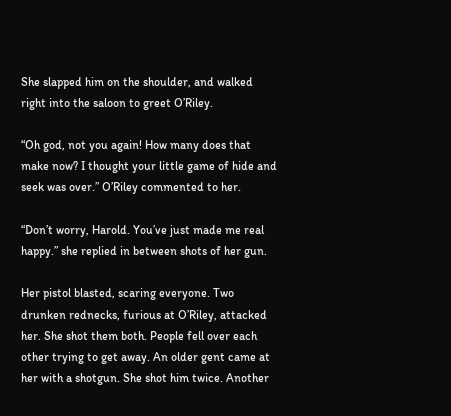She slapped him on the shoulder, and walked right into the saloon to greet O’Riley.

“Oh god, not you again! How many does that make now? I thought your little game of hide and seek was over.” O’Riley commented to her.

“Don’t worry, Harold. You’ve just made me real happy.” she replied in between shots of her gun.

Her pistol blasted, scaring everyone. Two drunken rednecks, furious at O’Riley, attacked her. She shot them both. People fell over each other trying to get away. An older gent came at her with a shotgun. She shot him twice. Another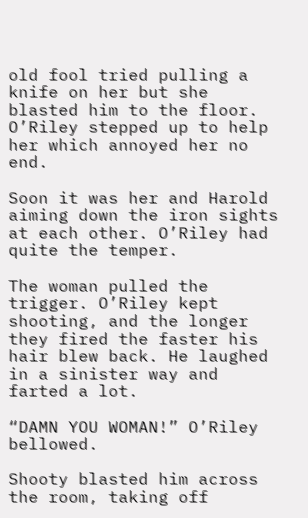old fool tried pulling a knife on her but she blasted him to the floor. O’Riley stepped up to help her which annoyed her no end.

Soon it was her and Harold aiming down the iron sights at each other. O’Riley had quite the temper.

The woman pulled the trigger. O’Riley kept shooting, and the longer they fired the faster his hair blew back. He laughed in a sinister way and farted a lot.

“DAMN YOU WOMAN!” O’Riley bellowed.

Shooty blasted him across the room, taking off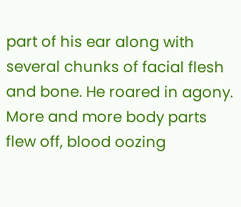part of his ear along with several chunks of facial flesh and bone. He roared in agony. More and more body parts flew off, blood oozing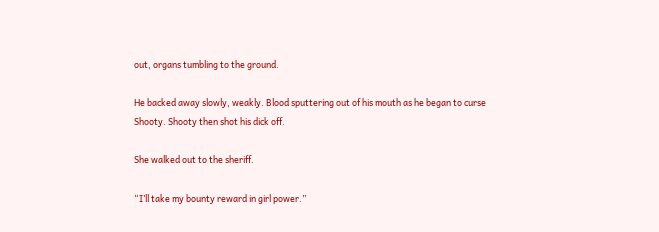out, organs tumbling to the ground.

He backed away slowly, weakly. Blood sputtering out of his mouth as he began to curse Shooty. Shooty then shot his dick off.

She walked out to the sheriff.

“I’ll take my bounty reward in girl power.”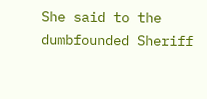She said to the dumbfounded Sheriff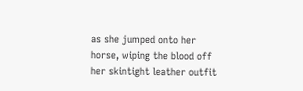as she jumped onto her horse, wiping the blood off her skintight leather outfit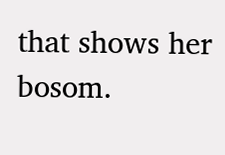that shows her bosom.